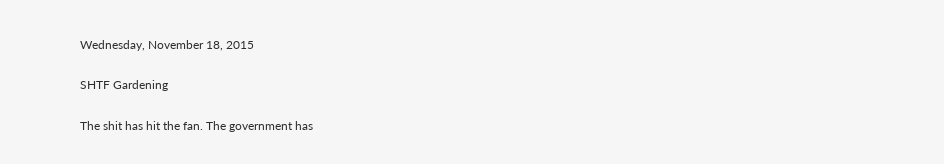Wednesday, November 18, 2015

SHTF Gardening

The shit has hit the fan. The government has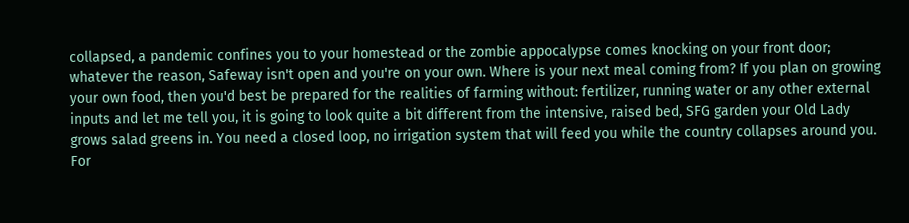collapsed, a pandemic confines you to your homestead or the zombie appocalypse comes knocking on your front door; whatever the reason, Safeway isn't open and you're on your own. Where is your next meal coming from? If you plan on growing your own food, then you'd best be prepared for the realities of farming without: fertilizer, running water or any other external inputs and let me tell you, it is going to look quite a bit different from the intensive, raised bed, SFG garden your Old Lady grows salad greens in. You need a closed loop, no irrigation system that will feed you while the country collapses around you.
For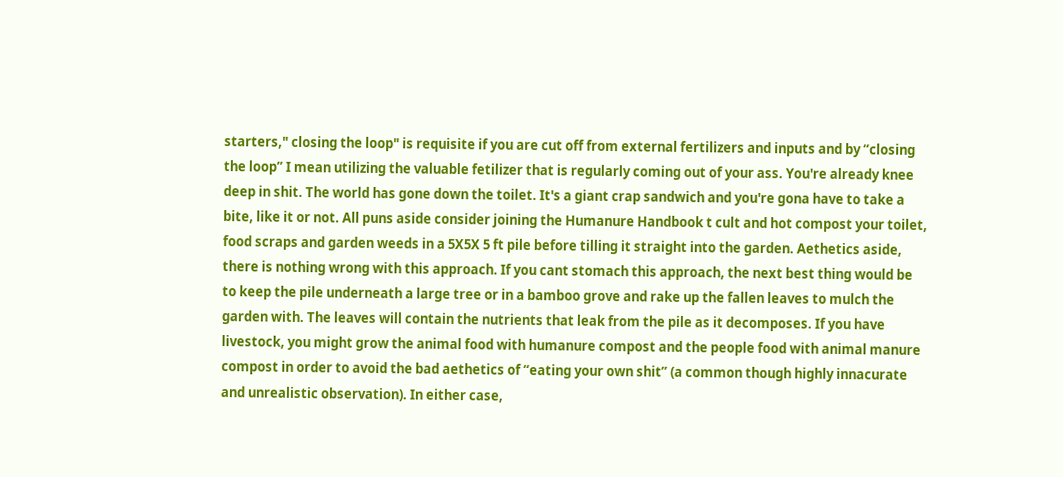starters," closing the loop" is requisite if you are cut off from external fertilizers and inputs and by “closing the loop” I mean utilizing the valuable fetilizer that is regularly coming out of your ass. You're already knee deep in shit. The world has gone down the toilet. It's a giant crap sandwich and you're gona have to take a bite, like it or not. All puns aside consider joining the Humanure Handbook t cult and hot compost your toilet, food scraps and garden weeds in a 5X5X 5 ft pile before tilling it straight into the garden. Aethetics aside, there is nothing wrong with this approach. If you cant stomach this approach, the next best thing would be to keep the pile underneath a large tree or in a bamboo grove and rake up the fallen leaves to mulch the garden with. The leaves will contain the nutrients that leak from the pile as it decomposes. If you have livestock, you might grow the animal food with humanure compost and the people food with animal manure compost in order to avoid the bad aethetics of “eating your own shit” (a common though highly innacurate and unrealistic observation). In either case,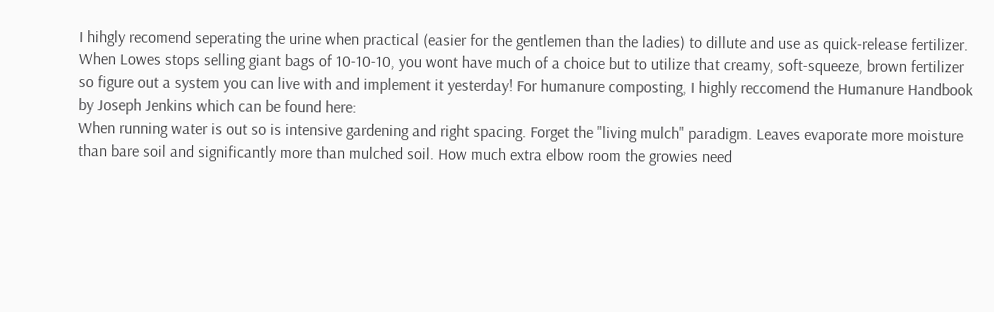I hihgly recomend seperating the urine when practical (easier for the gentlemen than the ladies) to dillute and use as quick-release fertilizer. When Lowes stops selling giant bags of 10-10-10, you wont have much of a choice but to utilize that creamy, soft-squeeze, brown fertilizer so figure out a system you can live with and implement it yesterday! For humanure composting, I highly reccomend the Humanure Handbook by Joseph Jenkins which can be found here:
When running water is out so is intensive gardening and right spacing. Forget the "living mulch" paradigm. Leaves evaporate more moisture than bare soil and significantly more than mulched soil. How much extra elbow room the growies need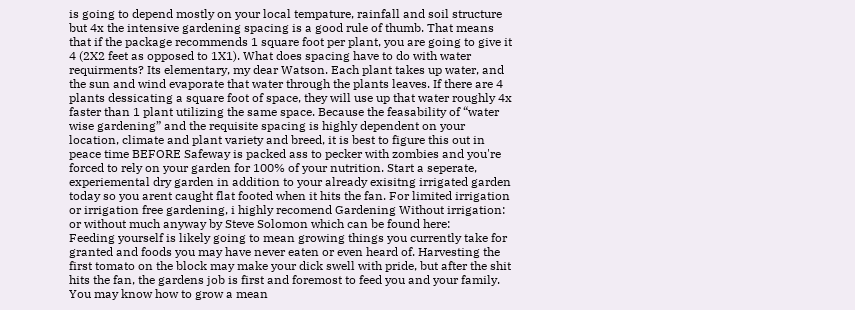is going to depend mostly on your local tempature, rainfall and soil structure but 4x the intensive gardening spacing is a good rule of thumb. That means that if the package recommends 1 square foot per plant, you are going to give it 4 (2X2 feet as opposed to 1X1). What does spacing have to do with water requirments? Its elementary, my dear Watson. Each plant takes up water, and the sun and wind evaporate that water through the plants leaves. If there are 4 plants dessicating a square foot of space, they will use up that water roughly 4x faster than 1 plant utilizing the same space. Because the feasability of “water wise gardening” and the requisite spacing is highly dependent on your location, climate and plant variety and breed, it is best to figure this out in peace time BEFORE Safeway is packed ass to pecker with zombies and you're forced to rely on your garden for 100% of your nutrition. Start a seperate, experiemental dry garden in addition to your already exisitng irrigated garden today so you arent caught flat footed when it hits the fan. For limited irrigation or irrigation free gardening, i highly recomend Gardening Without irrigation: or without much anyway by Steve Solomon which can be found here:
Feeding yourself is likely going to mean growing things you currently take for granted and foods you may have never eaten or even heard of. Harvesting the first tomato on the block may make your dick swell with pride, but after the shit hits the fan, the gardens job is first and foremost to feed you and your family. You may know how to grow a mean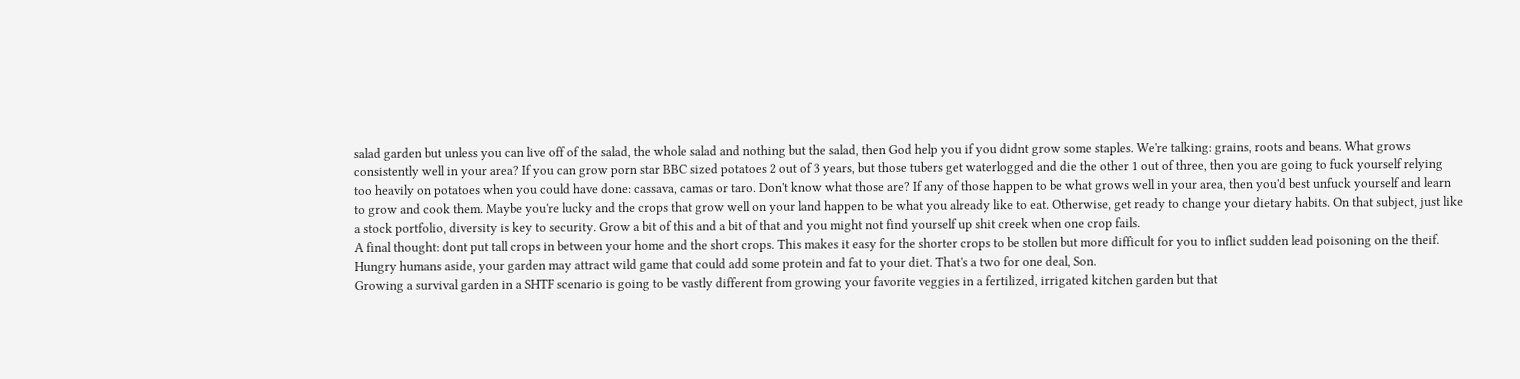salad garden but unless you can live off of the salad, the whole salad and nothing but the salad, then God help you if you didnt grow some staples. We're talking: grains, roots and beans. What grows consistently well in your area? If you can grow porn star BBC sized potatoes 2 out of 3 years, but those tubers get waterlogged and die the other 1 out of three, then you are going to fuck yourself relying too heavily on potatoes when you could have done: cassava, camas or taro. Don't know what those are? If any of those happen to be what grows well in your area, then you'd best unfuck yourself and learn to grow and cook them. Maybe you're lucky and the crops that grow well on your land happen to be what you already like to eat. Otherwise, get ready to change your dietary habits. On that subject, just like a stock portfolio, diversity is key to security. Grow a bit of this and a bit of that and you might not find yourself up shit creek when one crop fails.
A final thought: dont put tall crops in between your home and the short crops. This makes it easy for the shorter crops to be stollen but more difficult for you to inflict sudden lead poisoning on the theif. Hungry humans aside, your garden may attract wild game that could add some protein and fat to your diet. That's a two for one deal, Son.
Growing a survival garden in a SHTF scenario is going to be vastly different from growing your favorite veggies in a fertilized, irrigated kitchen garden but that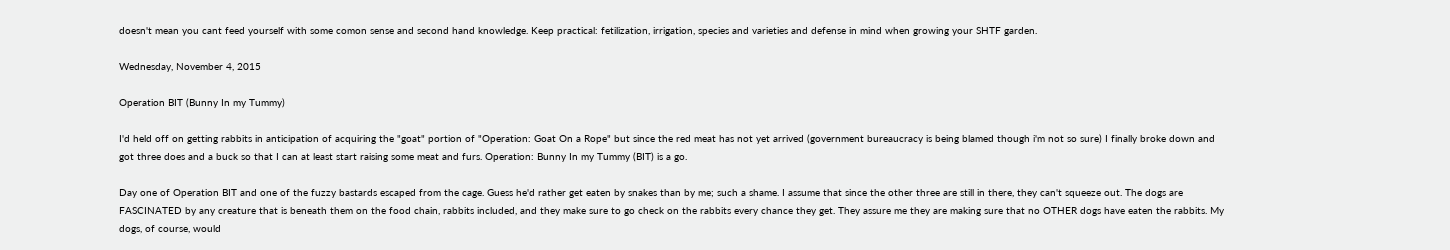doesn't mean you cant feed yourself with some comon sense and second hand knowledge. Keep practical: fetilization, irrigation, species and varieties and defense in mind when growing your SHTF garden.

Wednesday, November 4, 2015

Operation BIT (Bunny In my Tummy)

I'd held off on getting rabbits in anticipation of acquiring the "goat" portion of "Operation: Goat On a Rope" but since the red meat has not yet arrived (government bureaucracy is being blamed though i'm not so sure) I finally broke down and got three does and a buck so that I can at least start raising some meat and furs. Operation: Bunny In my Tummy (BIT) is a go.

Day one of Operation BIT and one of the fuzzy bastards escaped from the cage. Guess he'd rather get eaten by snakes than by me; such a shame. I assume that since the other three are still in there, they can't squeeze out. The dogs are FASCINATED by any creature that is beneath them on the food chain, rabbits included, and they make sure to go check on the rabbits every chance they get. They assure me they are making sure that no OTHER dogs have eaten the rabbits. My dogs, of course, would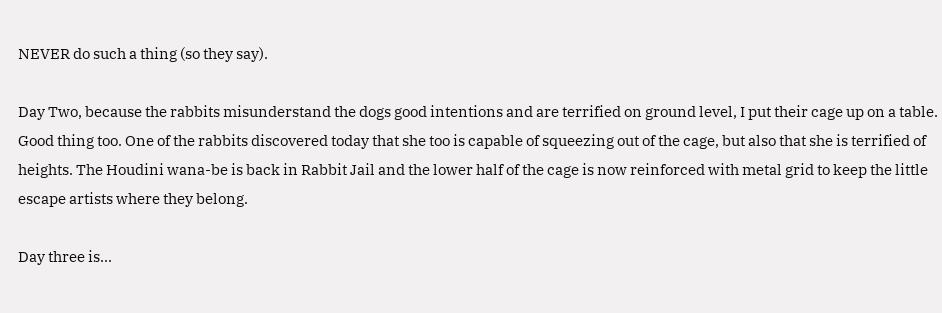NEVER do such a thing (so they say).

Day Two, because the rabbits misunderstand the dogs good intentions and are terrified on ground level, I put their cage up on a table. Good thing too. One of the rabbits discovered today that she too is capable of squeezing out of the cage, but also that she is terrified of heights. The Houdini wana-be is back in Rabbit Jail and the lower half of the cage is now reinforced with metal grid to keep the little escape artists where they belong.

Day three is...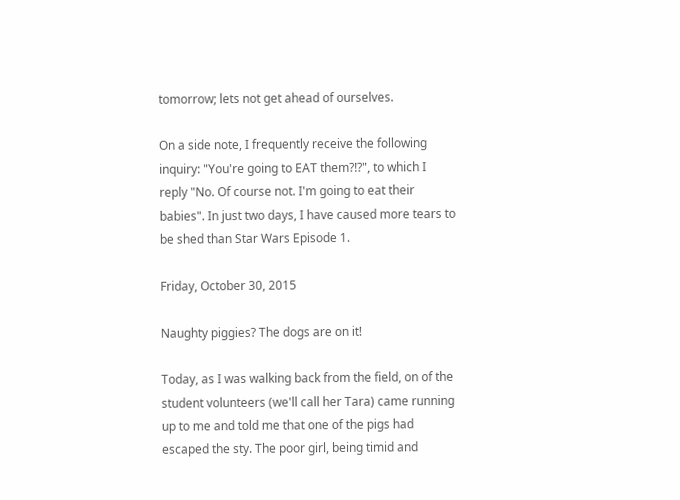tomorrow; lets not get ahead of ourselves.

On a side note, I frequently receive the following inquiry: "You're going to EAT them?!?", to which I reply "No. Of course not. I'm going to eat their babies". In just two days, I have caused more tears to be shed than Star Wars Episode 1.

Friday, October 30, 2015

Naughty piggies? The dogs are on it!

Today, as I was walking back from the field, on of the student volunteers (we'll call her Tara) came running up to me and told me that one of the pigs had escaped the sty. The poor girl, being timid and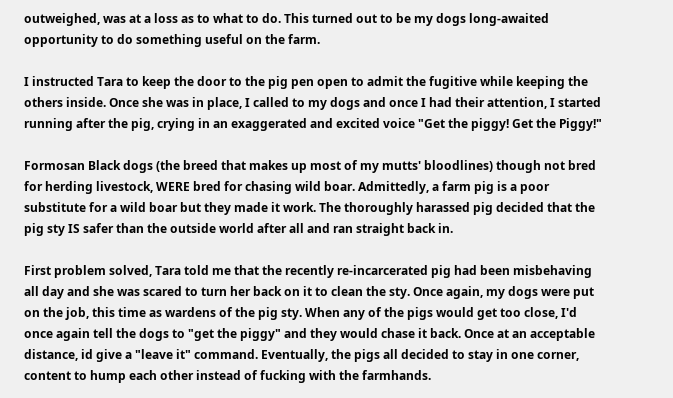outweighed, was at a loss as to what to do. This turned out to be my dogs long-awaited opportunity to do something useful on the farm.

I instructed Tara to keep the door to the pig pen open to admit the fugitive while keeping the others inside. Once she was in place, I called to my dogs and once I had their attention, I started running after the pig, crying in an exaggerated and excited voice "Get the piggy! Get the Piggy!"

Formosan Black dogs (the breed that makes up most of my mutts' bloodlines) though not bred for herding livestock, WERE bred for chasing wild boar. Admittedly, a farm pig is a poor substitute for a wild boar but they made it work. The thoroughly harassed pig decided that the pig sty IS safer than the outside world after all and ran straight back in.

First problem solved, Tara told me that the recently re-incarcerated pig had been misbehaving all day and she was scared to turn her back on it to clean the sty. Once again, my dogs were put on the job, this time as wardens of the pig sty. When any of the pigs would get too close, I'd once again tell the dogs to "get the piggy" and they would chase it back. Once at an acceptable distance, id give a "leave it" command. Eventually, the pigs all decided to stay in one corner, content to hump each other instead of fucking with the farmhands.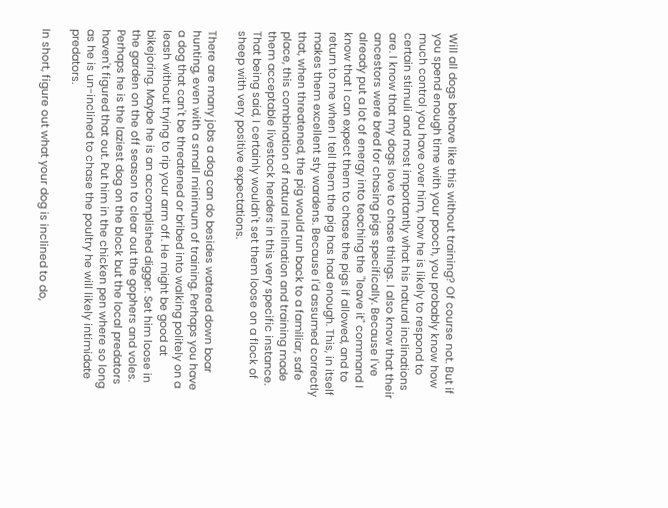Will all dogs behave like this without training? Of course not. But if you spend enough time with your pooch, you probably know how much control you have over him, how he is likely to respond to certain stimuli and most importantly what his natural inclinations are. I know that my dogs love to chase things. I also know that their ancestors were bred for chasing pigs specifically. Because I've already put a lot of energy into teaching the "leave it" command I know that I can expect them to chase the pigs if allowed, and to return to me when I tell them the pig has had enough. This, in itself makes them excellent sty wardens. Because I'd assumed correctly that, when threatened, the pig would run back to a familiar, safe place, this combination of natural inclination and training made them acceptable livestock herders in this very specific instance. That being said, I certainly wouldn't set them loose on a flock of sheep with very positive expectations.

There are many jobs a dog can do besides watered down boar hunting, even with a small minimum of training. Perhaps you have a dog that can't be threatened or bribed into walking politely on a leash without trying to rip your arm off. He might be good at bikejoring. Maybe he is an accomplished digger. Set him loose in the garden on the off season to clear out the gophers and voles. Perhaps he is the laziest dog on the block but the local predators haven't figured that out. Put him in the chicken pen where so long as he is un-inclined to chase the poultry he will likely intimidate predators.

In short, figure out what your dog is inclined to do,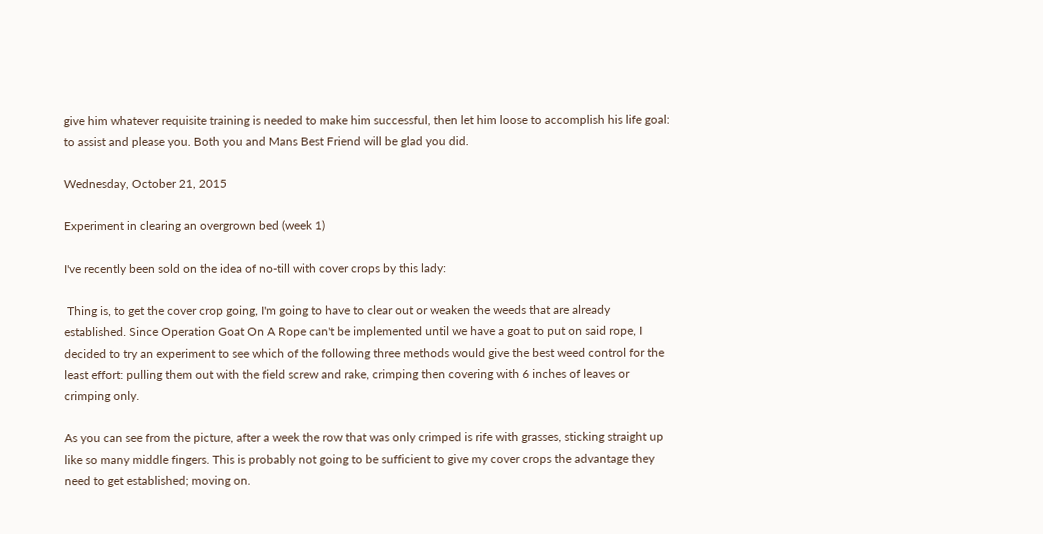give him whatever requisite training is needed to make him successful, then let him loose to accomplish his life goal: to assist and please you. Both you and Mans Best Friend will be glad you did.

Wednesday, October 21, 2015

Experiment in clearing an overgrown bed (week 1)

I've recently been sold on the idea of no-till with cover crops by this lady:

 Thing is, to get the cover crop going, I'm going to have to clear out or weaken the weeds that are already established. Since Operation Goat On A Rope can't be implemented until we have a goat to put on said rope, I decided to try an experiment to see which of the following three methods would give the best weed control for the least effort: pulling them out with the field screw and rake, crimping then covering with 6 inches of leaves or crimping only.

As you can see from the picture, after a week the row that was only crimped is rife with grasses, sticking straight up like so many middle fingers. This is probably not going to be sufficient to give my cover crops the advantage they need to get established; moving on.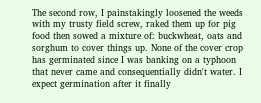The second row, I painstakingly loosened the weeds with my trusty field screw, raked them up for pig food then sowed a mixture of: buckwheat, oats and sorghum to cover things up. None of the cover crop has germinated since I was banking on a typhoon that never came and consequentially didn't water. I expect germination after it finally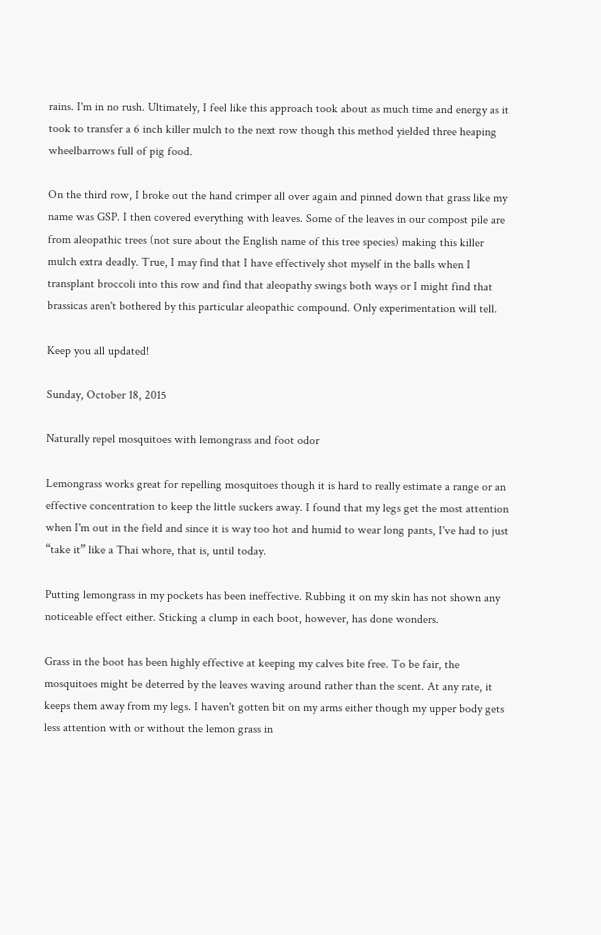rains. I'm in no rush. Ultimately, I feel like this approach took about as much time and energy as it took to transfer a 6 inch killer mulch to the next row though this method yielded three heaping wheelbarrows full of pig food.

On the third row, I broke out the hand crimper all over again and pinned down that grass like my name was GSP. I then covered everything with leaves. Some of the leaves in our compost pile are from aleopathic trees (not sure about the English name of this tree species) making this killer mulch extra deadly. True, I may find that I have effectively shot myself in the balls when I transplant broccoli into this row and find that aleopathy swings both ways or I might find that brassicas aren't bothered by this particular aleopathic compound. Only experimentation will tell.

Keep you all updated!

Sunday, October 18, 2015

Naturally repel mosquitoes with lemongrass and foot odor

Lemongrass works great for repelling mosquitoes though it is hard to really estimate a range or an effective concentration to keep the little suckers away. I found that my legs get the most attention when I'm out in the field and since it is way too hot and humid to wear long pants, I've had to just “take it” like a Thai whore, that is, until today.

Putting lemongrass in my pockets has been ineffective. Rubbing it on my skin has not shown any noticeable effect either. Sticking a clump in each boot, however, has done wonders.

Grass in the boot has been highly effective at keeping my calves bite free. To be fair, the mosquitoes might be deterred by the leaves waving around rather than the scent. At any rate, it keeps them away from my legs. I haven't gotten bit on my arms either though my upper body gets less attention with or without the lemon grass in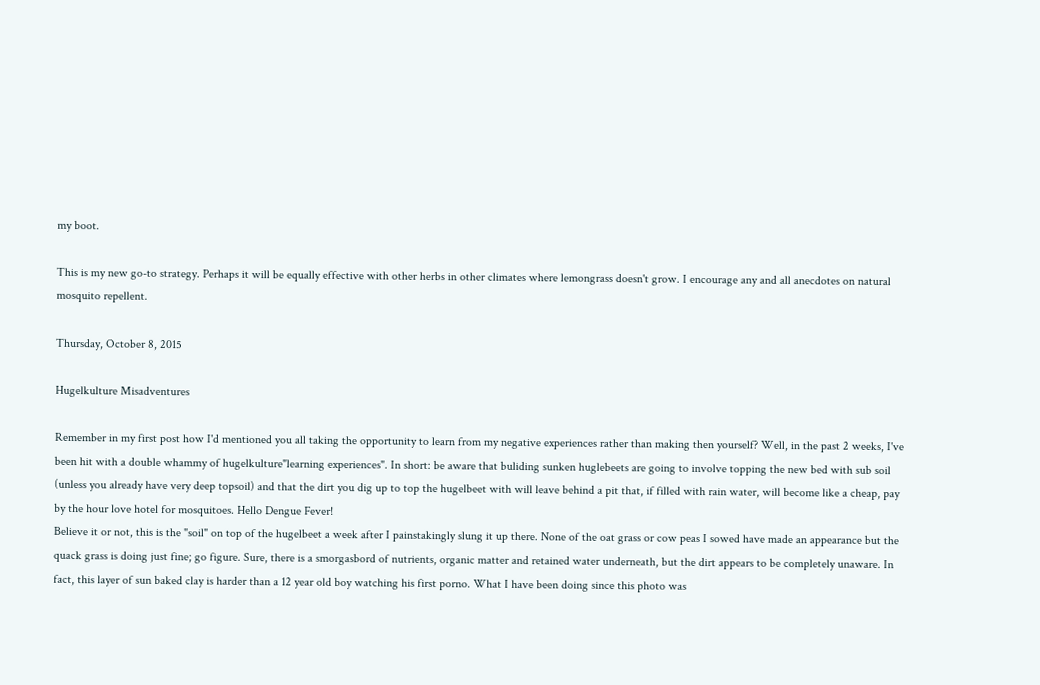my boot.

This is my new go-to strategy. Perhaps it will be equally effective with other herbs in other climates where lemongrass doesn't grow. I encourage any and all anecdotes on natural mosquito repellent.

Thursday, October 8, 2015

Hugelkulture Misadventures

Remember in my first post how I'd mentioned you all taking the opportunity to learn from my negative experiences rather than making then yourself? Well, in the past 2 weeks, I've been hit with a double whammy of hugelkulture"learning experiences". In short: be aware that buliding sunken huglebeets are going to involve topping the new bed with sub soil (unless you already have very deep topsoil) and that the dirt you dig up to top the hugelbeet with will leave behind a pit that, if filled with rain water, will become like a cheap, pay by the hour love hotel for mosquitoes. Hello Dengue Fever!
Believe it or not, this is the "soil" on top of the hugelbeet a week after I painstakingly slung it up there. None of the oat grass or cow peas I sowed have made an appearance but the quack grass is doing just fine; go figure. Sure, there is a smorgasbord of nutrients, organic matter and retained water underneath, but the dirt appears to be completely unaware. In fact, this layer of sun baked clay is harder than a 12 year old boy watching his first porno. What I have been doing since this photo was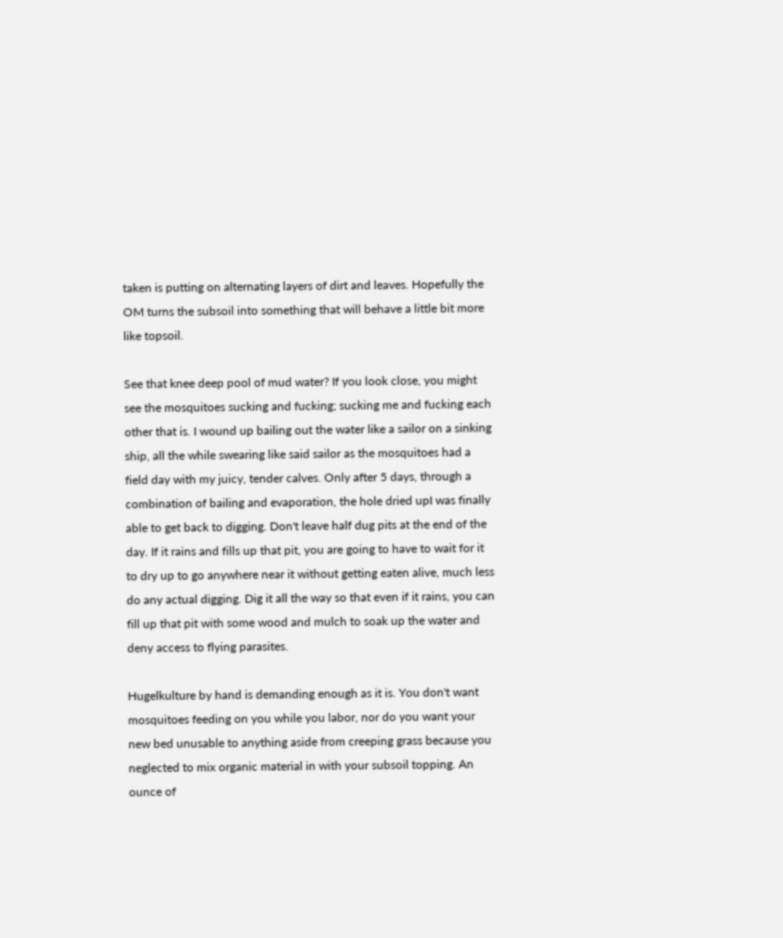taken is putting on alternating layers of dirt and leaves. Hopefully the OM turns the subsoil into something that will behave a little bit more like topsoil.

See that knee deep pool of mud water? If you look close, you might see the mosquitoes sucking and fucking; sucking me and fucking each other that is. I wound up bailing out the water like a sailor on a sinking ship, all the while swearing like said sailor as the mosquitoes had a field day with my juicy, tender calves. Only after 5 days, through a combination of bailing and evaporation, the hole dried upI was finally able to get back to digging. Don't leave half dug pits at the end of the day. If it rains and fills up that pit, you are going to have to wait for it to dry up to go anywhere near it without getting eaten alive, much less do any actual digging. Dig it all the way so that even if it rains, you can fill up that pit with some wood and mulch to soak up the water and deny access to flying parasites.

Hugelkulture by hand is demanding enough as it is. You don't want mosquitoes feeding on you while you labor, nor do you want your new bed unusable to anything aside from creeping grass because you neglected to mix organic material in with your subsoil topping. An ounce of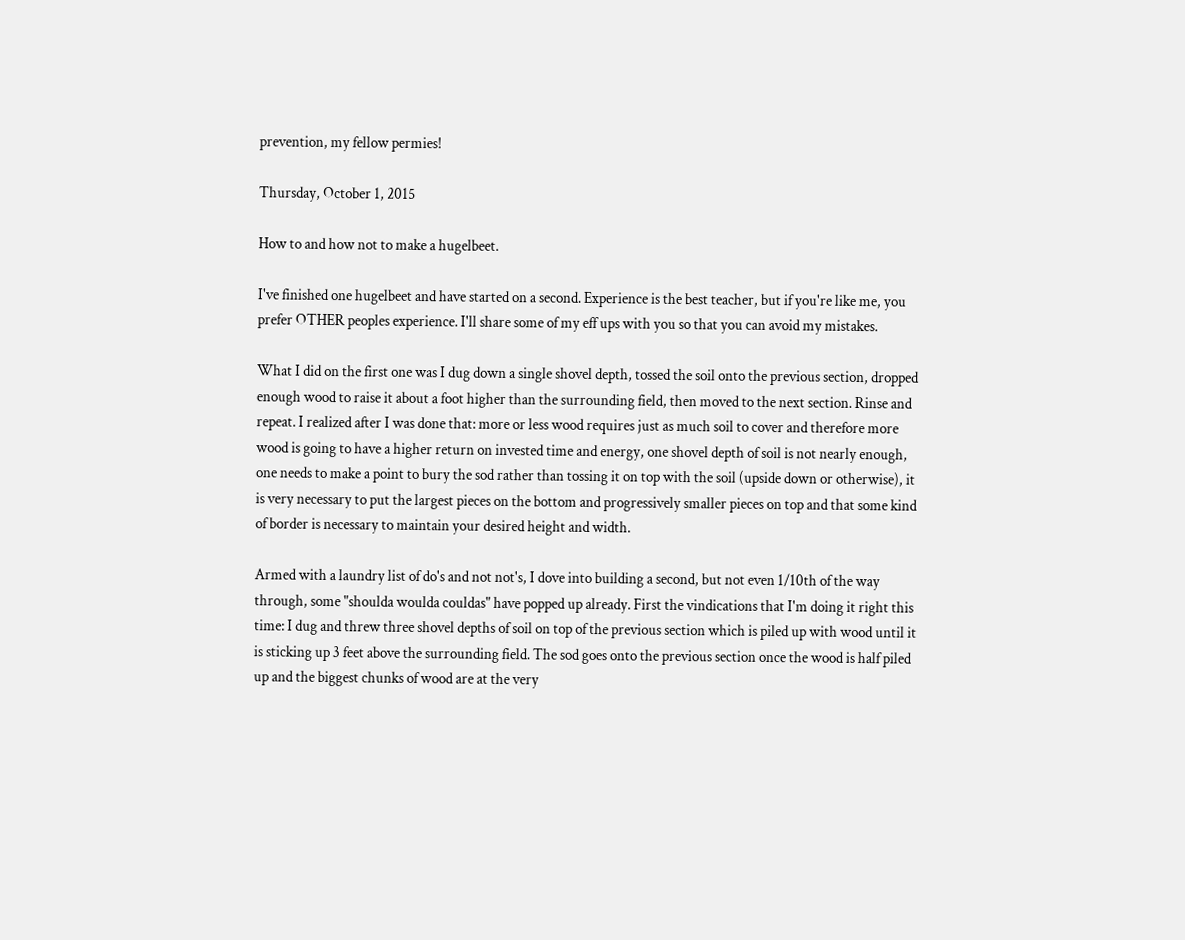prevention, my fellow permies!

Thursday, October 1, 2015

How to and how not to make a hugelbeet.

I've finished one hugelbeet and have started on a second. Experience is the best teacher, but if you're like me, you prefer OTHER peoples experience. I'll share some of my eff ups with you so that you can avoid my mistakes.

What I did on the first one was I dug down a single shovel depth, tossed the soil onto the previous section, dropped enough wood to raise it about a foot higher than the surrounding field, then moved to the next section. Rinse and repeat. I realized after I was done that: more or less wood requires just as much soil to cover and therefore more wood is going to have a higher return on invested time and energy, one shovel depth of soil is not nearly enough, one needs to make a point to bury the sod rather than tossing it on top with the soil (upside down or otherwise), it is very necessary to put the largest pieces on the bottom and progressively smaller pieces on top and that some kind of border is necessary to maintain your desired height and width.

Armed with a laundry list of do's and not not's, I dove into building a second, but not even 1/10th of the way through, some "shoulda woulda couldas" have popped up already. First the vindications that I'm doing it right this time: I dug and threw three shovel depths of soil on top of the previous section which is piled up with wood until it is sticking up 3 feet above the surrounding field. The sod goes onto the previous section once the wood is half piled up and the biggest chunks of wood are at the very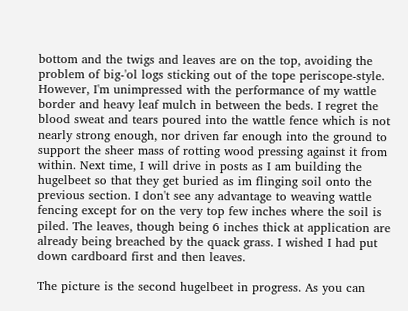bottom and the twigs and leaves are on the top, avoiding the problem of big-'ol logs sticking out of the tope periscope-style. However, I'm unimpressed with the performance of my wattle border and heavy leaf mulch in between the beds. I regret the blood sweat and tears poured into the wattle fence which is not nearly strong enough, nor driven far enough into the ground to support the sheer mass of rotting wood pressing against it from within. Next time, I will drive in posts as I am building the hugelbeet so that they get buried as im flinging soil onto the previous section. I don't see any advantage to weaving wattle fencing except for on the very top few inches where the soil is piled. The leaves, though being 6 inches thick at application are already being breached by the quack grass. I wished I had put down cardboard first and then leaves.

The picture is the second hugelbeet in progress. As you can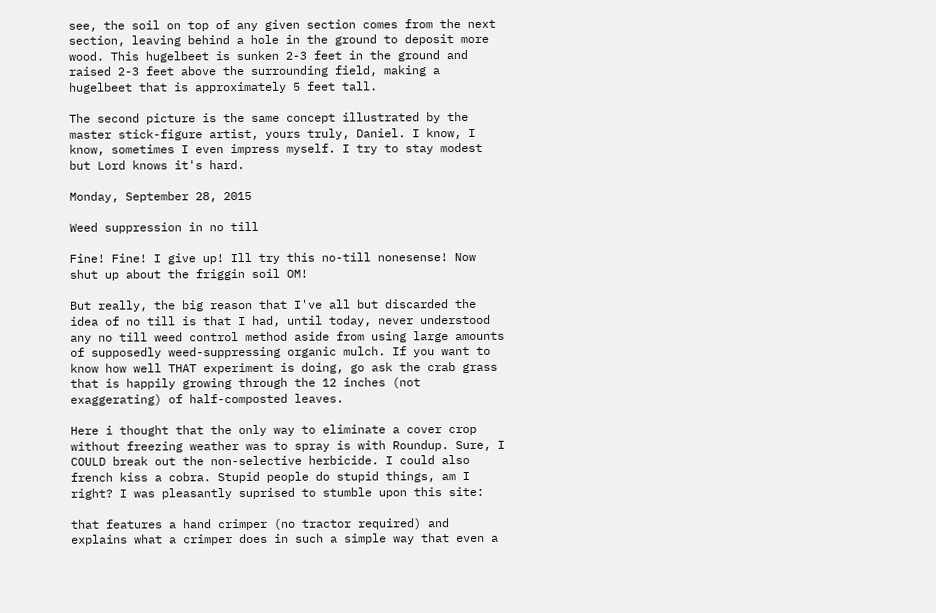see, the soil on top of any given section comes from the next section, leaving behind a hole in the ground to deposit more wood. This hugelbeet is sunken 2-3 feet in the ground and raised 2-3 feet above the surrounding field, making a hugelbeet that is approximately 5 feet tall.

The second picture is the same concept illustrated by the master stick-figure artist, yours truly, Daniel. I know, I know, sometimes I even impress myself. I try to stay modest but Lord knows it's hard.

Monday, September 28, 2015

Weed suppression in no till

Fine! Fine! I give up! Ill try this no-till nonesense! Now shut up about the friggin soil OM!

But really, the big reason that I've all but discarded the idea of no till is that I had, until today, never understood any no till weed control method aside from using large amounts of supposedly weed-suppressing organic mulch. If you want to know how well THAT experiment is doing, go ask the crab grass that is happily growing through the 12 inches (not exaggerating) of half-composted leaves.

Here i thought that the only way to eliminate a cover crop without freezing weather was to spray is with Roundup. Sure, I COULD break out the non-selective herbicide. I could also french kiss a cobra. Stupid people do stupid things, am I right? I was pleasantly suprised to stumble upon this site:

that features a hand crimper (no tractor required) and explains what a crimper does in such a simple way that even a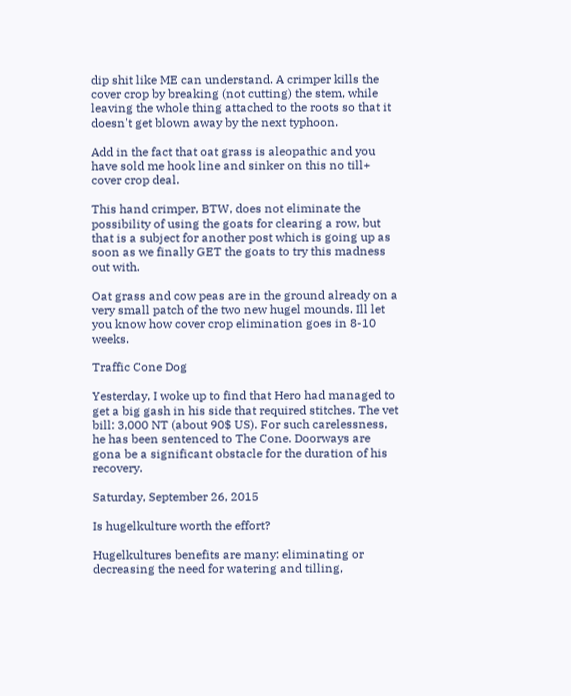dip shit like ME can understand. A crimper kills the cover crop by breaking (not cutting) the stem, while leaving the whole thing attached to the roots so that it doesn't get blown away by the next typhoon.

Add in the fact that oat grass is aleopathic and you have sold me hook line and sinker on this no till+ cover crop deal.

This hand crimper, BTW, does not eliminate the possibility of using the goats for clearing a row, but that is a subject for another post which is going up as soon as we finally GET the goats to try this madness out with.

Oat grass and cow peas are in the ground already on a very small patch of the two new hugel mounds. Ill let you know how cover crop elimination goes in 8-10 weeks.

Traffic Cone Dog

Yesterday, I woke up to find that Hero had managed to get a big gash in his side that required stitches. The vet bill: 3,000 NT (about 90$ US). For such carelessness, he has been sentenced to The Cone. Doorways are gona be a significant obstacle for the duration of his recovery.

Saturday, September 26, 2015

Is hugelkulture worth the effort?

Hugelkultures benefits are many: eliminating or decreasing the need for watering and tilling,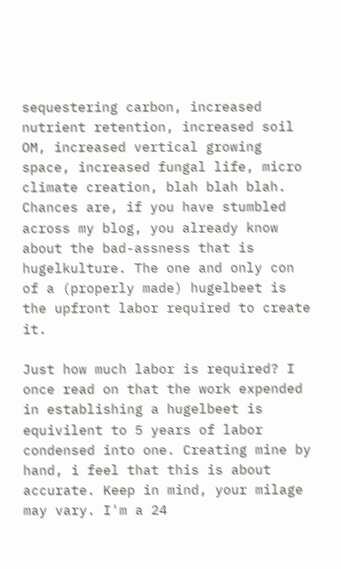sequestering carbon, increased nutrient retention, increased soil OM, increased vertical growing space, increased fungal life, micro climate creation, blah blah blah. Chances are, if you have stumbled across my blog, you already know about the bad-assness that is hugelkulture. The one and only con of a (properly made) hugelbeet is the upfront labor required to create it.

Just how much labor is required? I once read on that the work expended in establishing a hugelbeet is equivilent to 5 years of labor condensed into one. Creating mine by hand, i feel that this is about accurate. Keep in mind, your milage may vary. I'm a 24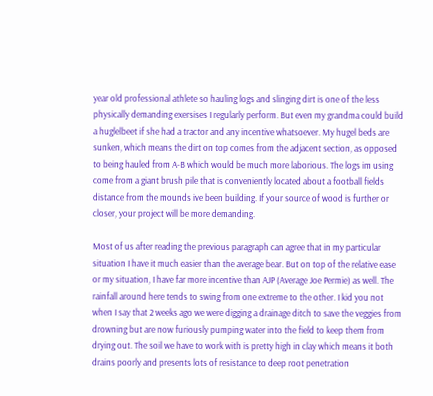year old professional athlete so hauling logs and slinging dirt is one of the less physically demanding exersises I regularly perform. But even my grandma could build a huglelbeet if she had a tractor and any incentive whatsoever. My hugel beds are sunken, which means the dirt on top comes from the adjacent section, as opposed to being hauled from A-B which would be much more laborious. The logs im using come from a giant brush pile that is conveniently located about a football fields distance from the mounds ive been building. If your source of wood is further or closer, your project will be more demanding.

Most of us after reading the previous paragraph can agree that in my particular situation I have it much easier than the average bear. But on top of the relative ease or my situation, I have far more incentive than AJP (Average Joe Permie) as well. The rainfall around here tends to swing from one extreme to the other. I kid you not when I say that 2 weeks ago we were digging a drainage ditch to save the veggies from drowning but are now furiously pumping water into the field to keep them from drying out. The soil we have to work with is pretty high in clay which means it both drains poorly and presents lots of resistance to deep root penetration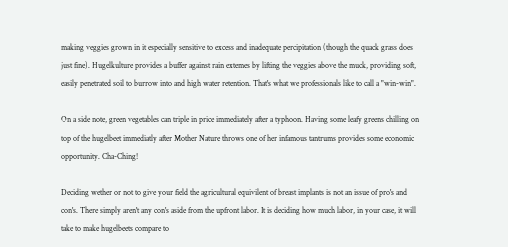making veggies grown in it especially sensitive to excess and inadequate percipitation (though the quack grass does just fine). Hugelkulture provides a buffer against rain extemes by lifting the veggies above the muck, providing soft, easily penetrated soil to burrow into and high water retention. That's what we professionals like to call a "win-win".

On a side note, green vegetables can triple in price immediately after a typhoon. Having some leafy greens chilling on top of the hugelbeet immediatly after Mother Nature throws one of her infamous tantrums provides some economic opportunity. Cha-Ching!

Deciding wether or not to give your field the agricultural equivilent of breast implants is not an issue of pro's and con's. There simply aren't any con's aside from the upfront labor. It is deciding how much labor, in your case, it will take to make hugelbeets compare to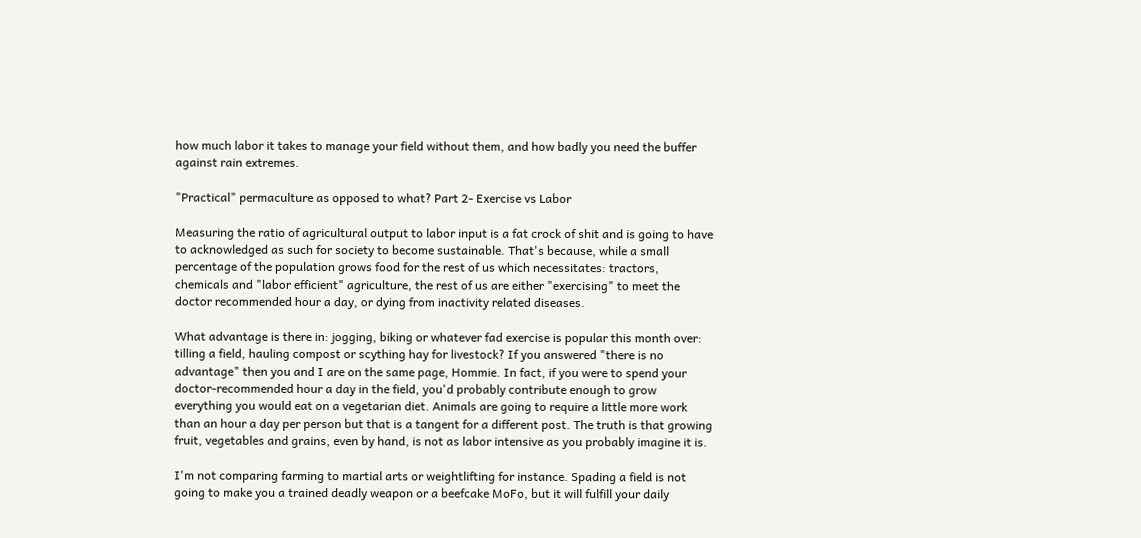how much labor it takes to manage your field without them, and how badly you need the buffer against rain extremes.

"Practical" permaculture as opposed to what? Part 2- Exercise vs Labor

Measuring the ratio of agricultural output to labor input is a fat crock of shit and is going to have to acknowledged as such for society to become sustainable. That's because, while a small percentage of the population grows food for the rest of us which necessitates: tractors, chemicals and "labor efficient" agriculture, the rest of us are either "exercising" to meet the doctor recommended hour a day, or dying from inactivity related diseases.

What advantage is there in: jogging, biking or whatever fad exercise is popular this month over: tilling a field, hauling compost or scything hay for livestock? If you answered "there is no advantage" then you and I are on the same page, Hommie. In fact, if you were to spend your doctor-recommended hour a day in the field, you'd probably contribute enough to grow everything you would eat on a vegetarian diet. Animals are going to require a little more work than an hour a day per person but that is a tangent for a different post. The truth is that growing fruit, vegetables and grains, even by hand, is not as labor intensive as you probably imagine it is.

I'm not comparing farming to martial arts or weightlifting for instance. Spading a field is not going to make you a trained deadly weapon or a beefcake MoFo, but it will fulfill your daily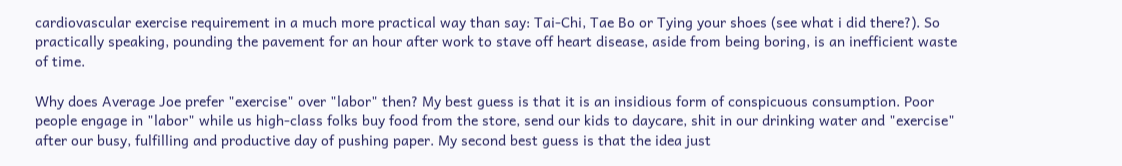cardiovascular exercise requirement in a much more practical way than say: Tai-Chi, Tae Bo or Tying your shoes (see what i did there?). So practically speaking, pounding the pavement for an hour after work to stave off heart disease, aside from being boring, is an inefficient waste of time.

Why does Average Joe prefer "exercise" over "labor" then? My best guess is that it is an insidious form of conspicuous consumption. Poor people engage in "labor" while us high-class folks buy food from the store, send our kids to daycare, shit in our drinking water and "exercise" after our busy, fulfilling and productive day of pushing paper. My second best guess is that the idea just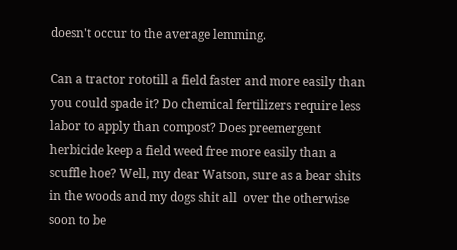doesn't occur to the average lemming.

Can a tractor rototill a field faster and more easily than you could spade it? Do chemical fertilizers require less labor to apply than compost? Does preemergent herbicide keep a field weed free more easily than a scuffle hoe? Well, my dear Watson, sure as a bear shits in the woods and my dogs shit all  over the otherwise soon to be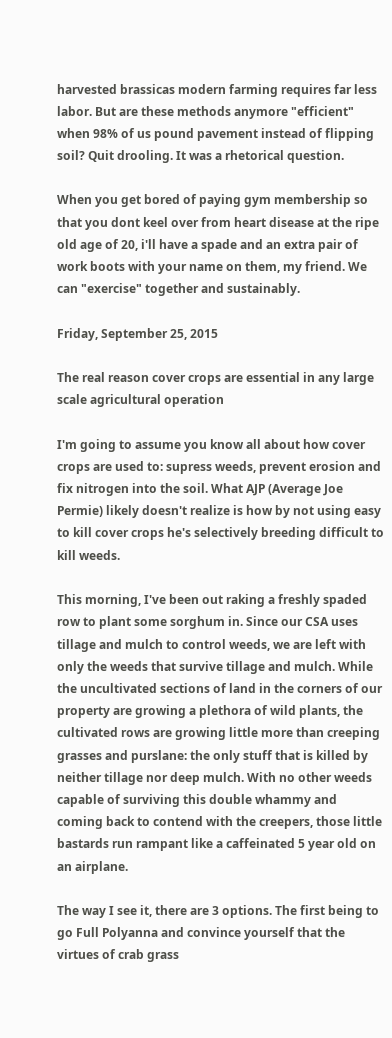harvested brassicas modern farming requires far less labor. But are these methods anymore "efficient" when 98% of us pound pavement instead of flipping soil? Quit drooling. It was a rhetorical question.

When you get bored of paying gym membership so that you dont keel over from heart disease at the ripe old age of 20, i'll have a spade and an extra pair of work boots with your name on them, my friend. We can "exercise" together and sustainably.

Friday, September 25, 2015

The real reason cover crops are essential in any large scale agricultural operation

I'm going to assume you know all about how cover crops are used to: supress weeds, prevent erosion and fix nitrogen into the soil. What AJP (Average Joe Permie) likely doesn't realize is how by not using easy to kill cover crops he's selectively breeding difficult to kill weeds.

This morning, I've been out raking a freshly spaded row to plant some sorghum in. Since our CSA uses tillage and mulch to control weeds, we are left with only the weeds that survive tillage and mulch. While the uncultivated sections of land in the corners of our property are growing a plethora of wild plants, the cultivated rows are growing little more than creeping grasses and purslane: the only stuff that is killed by neither tillage nor deep mulch. With no other weeds capable of surviving this double whammy and coming back to contend with the creepers, those little bastards run rampant like a caffeinated 5 year old on an airplane.

The way I see it, there are 3 options. The first being to go Full Polyanna and convince yourself that the virtues of crab grass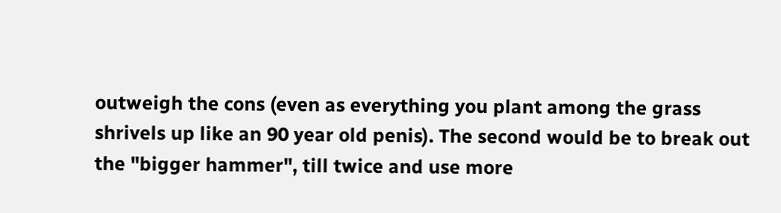outweigh the cons (even as everything you plant among the grass shrivels up like an 90 year old penis). The second would be to break out the "bigger hammer", till twice and use more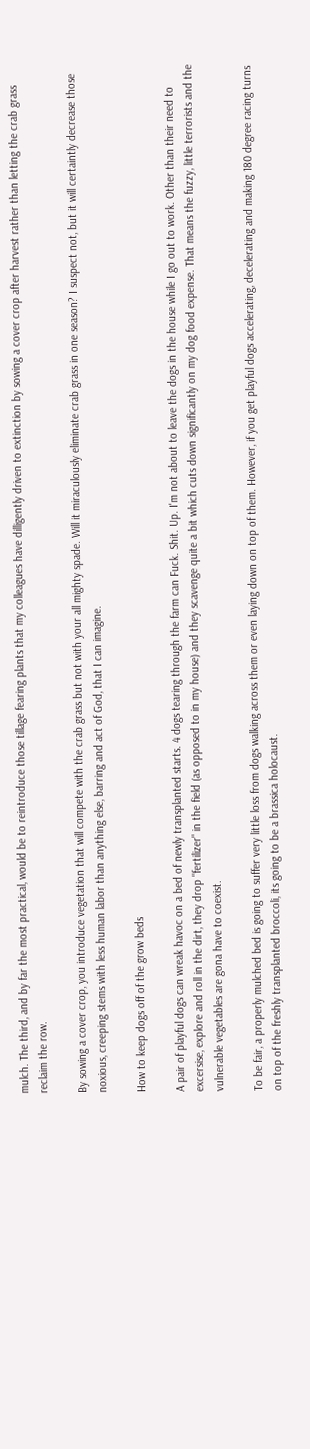mulch. The third, and by far the most practical, would be to reintroduce those tillage fearing plants that my colleagues have dilligently driven to extinction by sowing a cover crop after harvest rather than letting the crab grass reclaim the row.

By sowing a cover crop, you introduce vegetation that will compete with the crab grass but not with your all mighty spade. Will it miraculously eliminate crab grass in one season? I suspect not, but it will certaintly decrease those noxious, creeping stems with less human labor than anything else, barring and act of God, that I can imagine.

How to keep dogs off of the grow beds

A pair of playful dogs can wreak havoc on a bed of newly transplanted starts. 4 dogs tearing through the farm can Fuck. Shit. Up. I'm not about to leave the dogs in the house while I go out to work. Other than their need to excersise, explore and roll in the dirt, they drop "fertilizer" in the field (as opposed to in my house) and they scavenge quite a bit which cuts down significantly on my dog food expense. That means the fuzzy, little terrorists and the vulnerable vegetables are gona have to coexist.

To be fair, a properly mulched bed is going to suffer very little loss from dogs walking across them or even laying down on top of them. However, if you get playful dogs accelerating, decelerating and making 180 degree racing turns on top of the freshly transplanted broccoli, its going to be a brassica holocaust.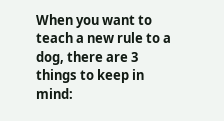When you want to teach a new rule to a dog, there are 3 things to keep in mind: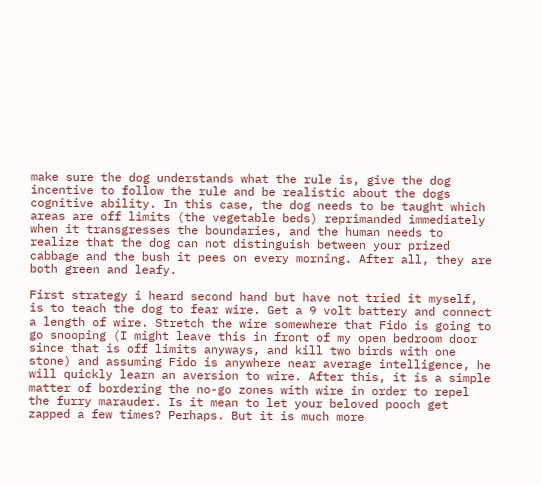make sure the dog understands what the rule is, give the dog incentive to follow the rule and be realistic about the dogs cognitive ability. In this case, the dog needs to be taught which areas are off limits (the vegetable beds) reprimanded immediately when it transgresses the boundaries, and the human needs to realize that the dog can not distinguish between your prized cabbage and the bush it pees on every morning. After all, they are both green and leafy.

First strategy i heard second hand but have not tried it myself, is to teach the dog to fear wire. Get a 9 volt battery and connect a length of wire. Stretch the wire somewhere that Fido is going to go snooping (I might leave this in front of my open bedroom door since that is off limits anyways, and kill two birds with one stone) and assuming Fido is anywhere near average intelligence, he will quickly learn an aversion to wire. After this, it is a simple matter of bordering the no-go zones with wire in order to repel the furry marauder. Is it mean to let your beloved pooch get zapped a few times? Perhaps. But it is much more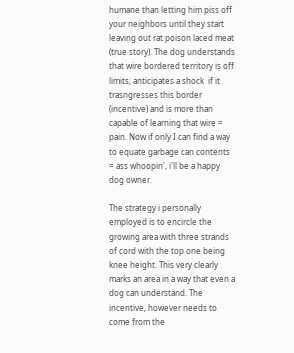humane than letting him piss off your neighbors until they start leaving out rat poison laced meat (true story). The dog understands that wire bordered territory is off limits, anticipates a shock  if it trasngresses this border (incentive) and is more than capable of learning that wire = pain. Now if only I can find a way to equate garbage can contents = ass whoopin', i'll be a happy dog owner.

The strategy i personally employed is to encircle the growing area with three strands of cord with the top one being knee height. This very clearly marks an area in a way that even a dog can understand. The incentive, however needs to come from the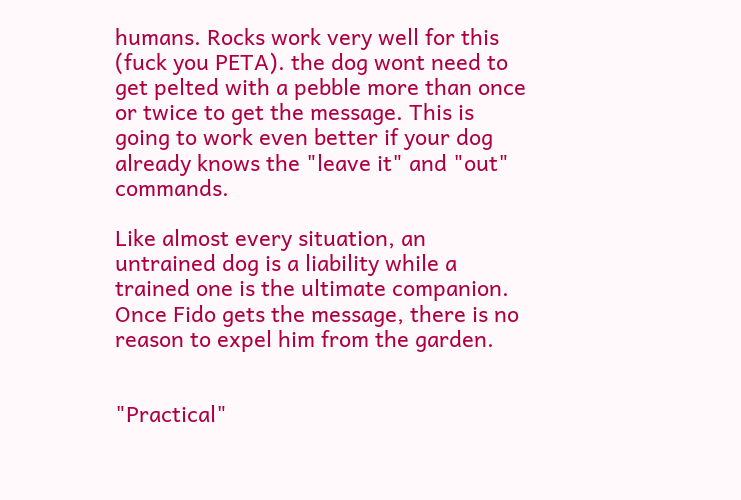humans. Rocks work very well for this (fuck you PETA). the dog wont need to get pelted with a pebble more than once or twice to get the message. This is going to work even better if your dog already knows the "leave it" and "out" commands.

Like almost every situation, an untrained dog is a liability while a trained one is the ultimate companion. Once Fido gets the message, there is no reason to expel him from the garden.


"Practical"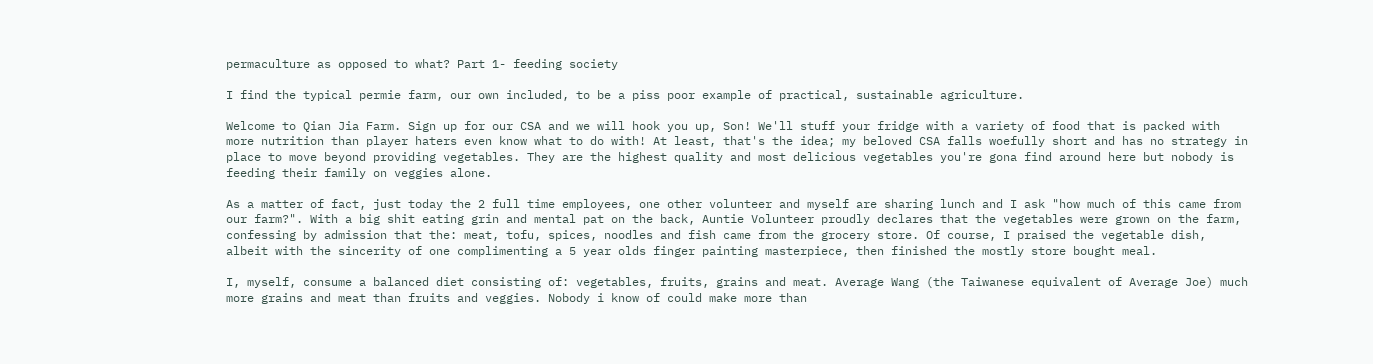permaculture as opposed to what? Part 1- feeding society

I find the typical permie farm, our own included, to be a piss poor example of practical, sustainable agriculture.

Welcome to Qian Jia Farm. Sign up for our CSA and we will hook you up, Son! We'll stuff your fridge with a variety of food that is packed with more nutrition than player haters even know what to do with! At least, that's the idea; my beloved CSA falls woefully short and has no strategy in place to move beyond providing vegetables. They are the highest quality and most delicious vegetables you're gona find around here but nobody is feeding their family on veggies alone.

As a matter of fact, just today the 2 full time employees, one other volunteer and myself are sharing lunch and I ask "how much of this came from our farm?". With a big shit eating grin and mental pat on the back, Auntie Volunteer proudly declares that the vegetables were grown on the farm, confessing by admission that the: meat, tofu, spices, noodles and fish came from the grocery store. Of course, I praised the vegetable dish, albeit with the sincerity of one complimenting a 5 year olds finger painting masterpiece, then finished the mostly store bought meal.

I, myself, consume a balanced diet consisting of: vegetables, fruits, grains and meat. Average Wang (the Taiwanese equivalent of Average Joe) much more grains and meat than fruits and veggies. Nobody i know of could make more than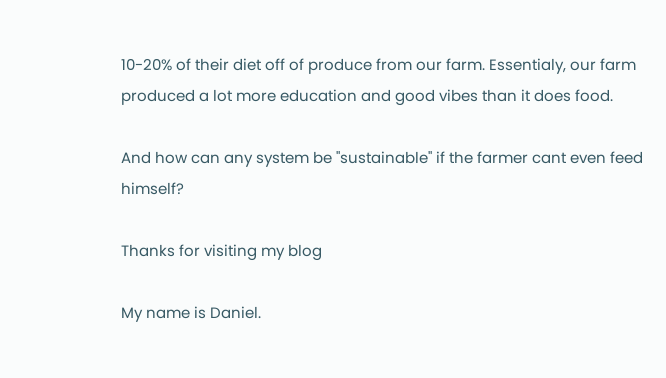10-20% of their diet off of produce from our farm. Essentialy, our farm produced a lot more education and good vibes than it does food.

And how can any system be "sustainable" if the farmer cant even feed himself?

Thanks for visiting my blog

My name is Daniel.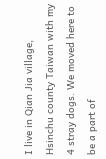I live in Qian Jia village, Hsinchu county Taiwan with my 4 stray dogs. We moved here to be a part of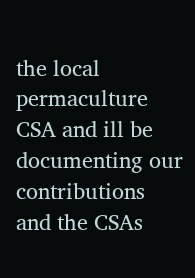the local permaculture CSA and ill be documenting our contributions and the CSAs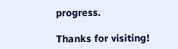progress.

Thanks for visiting!